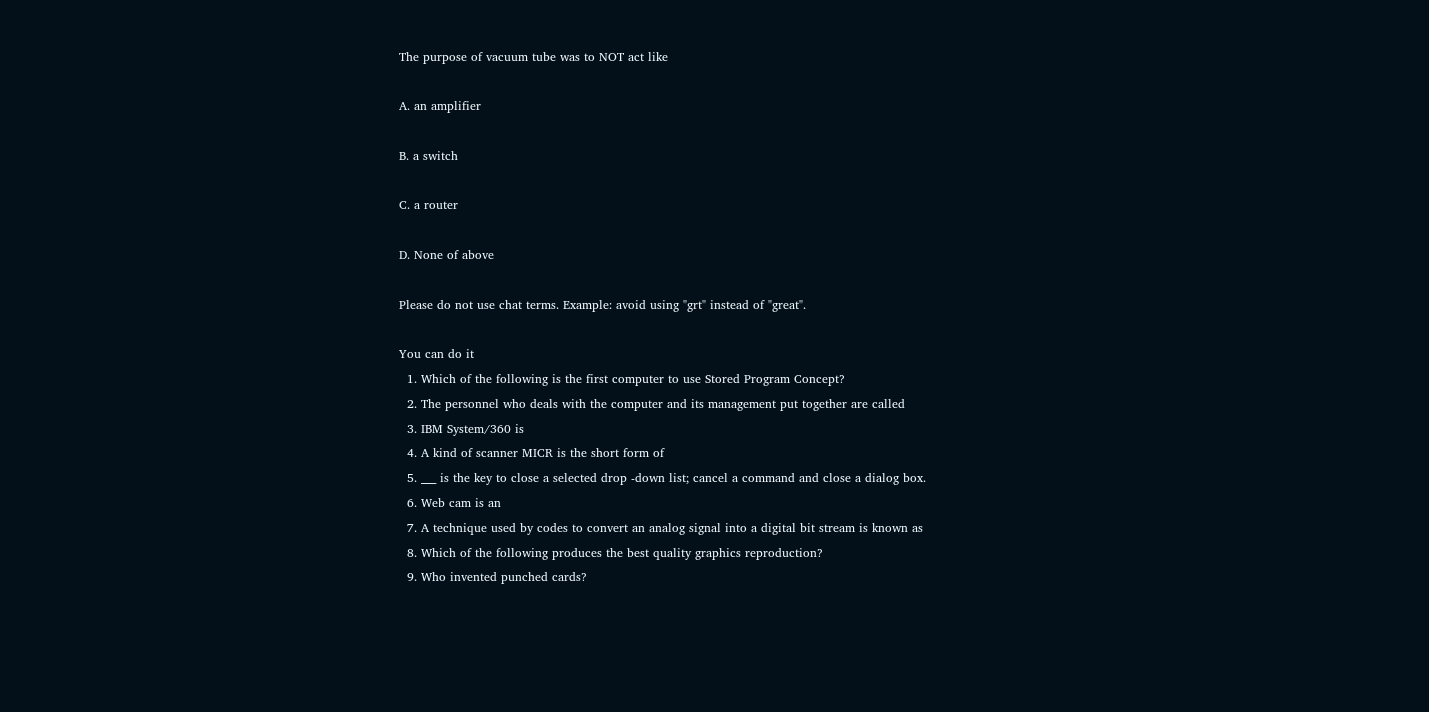The purpose of vacuum tube was to NOT act like

A. an amplifier

B. a switch

C. a router

D. None of above

Please do not use chat terms. Example: avoid using "grt" instead of "great".

You can do it
  1. Which of the following is the first computer to use Stored Program Concept?
  2. The personnel who deals with the computer and its management put together are called
  3. IBM System/360 is
  4. A kind of scanner MICR is the short form of
  5. ___ is the key to close a selected drop -down list; cancel a command and close a dialog box.
  6. Web cam is an
  7. A technique used by codes to convert an analog signal into a digital bit stream is known as
  8. Which of the following produces the best quality graphics reproduction?
  9. Who invented punched cards?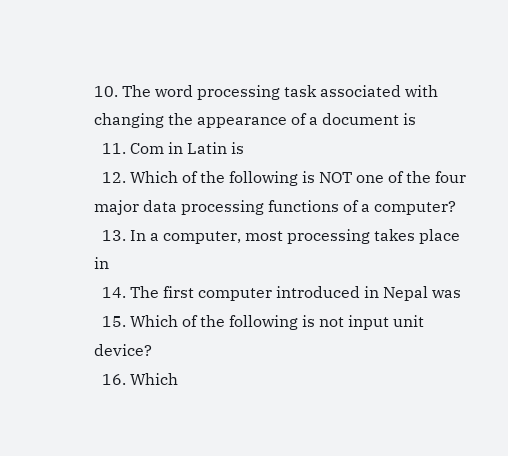10. The word processing task associated with changing the appearance of a document is
  11. Com in Latin is
  12. Which of the following is NOT one of the four major data processing functions of a computer?
  13. In a computer, most processing takes place in
  14. The first computer introduced in Nepal was
  15. Which of the following is not input unit device?
  16. Which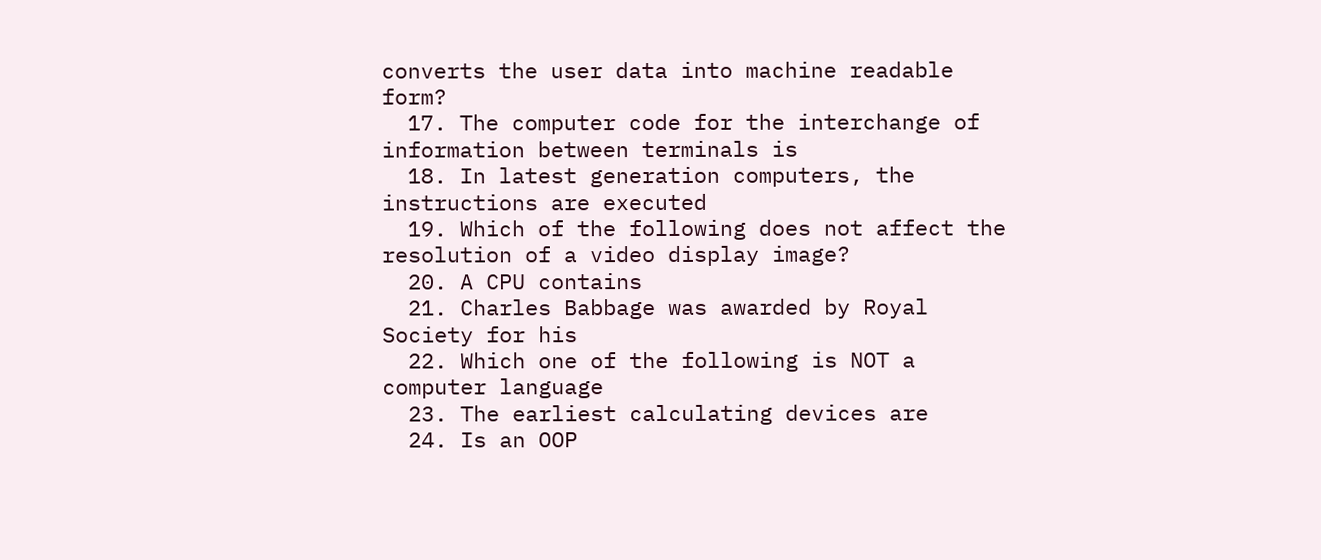converts the user data into machine readable form?
  17. The computer code for the interchange of information between terminals is
  18. In latest generation computers, the instructions are executed
  19. Which of the following does not affect the resolution of a video display image?
  20. A CPU contains
  21. Charles Babbage was awarded by Royal Society for his
  22. Which one of the following is NOT a computer language
  23. The earliest calculating devices are
  24. Is an OOP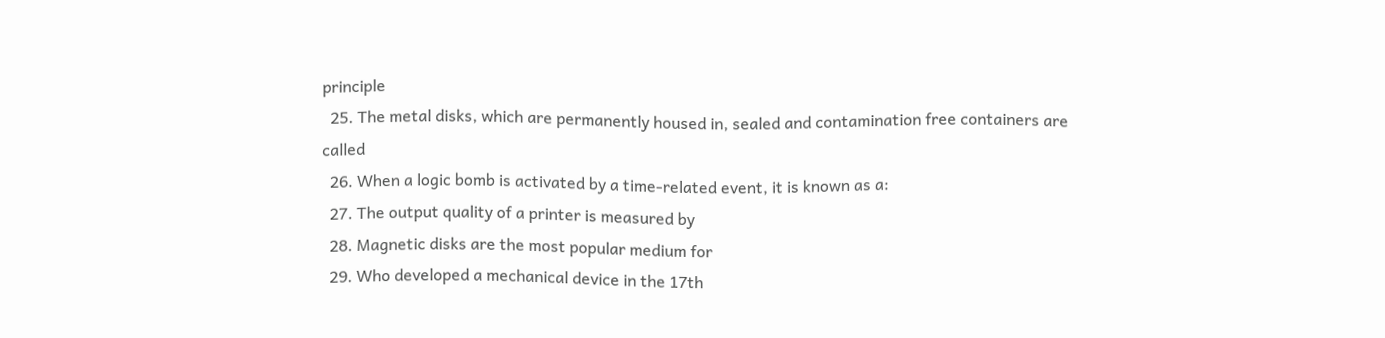principle
  25. The metal disks, which are permanently housed in, sealed and contamination free containers are called
  26. When a logic bomb is activated by a time-related event, it is known as a:
  27. The output quality of a printer is measured by
  28. Magnetic disks are the most popular medium for
  29. Who developed a mechanical device in the 17th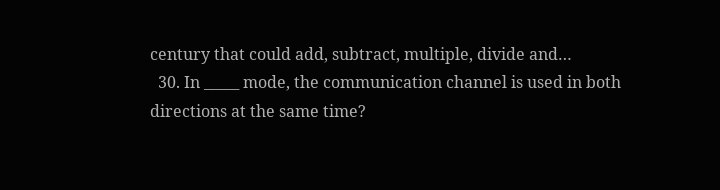century that could add, subtract, multiple, divide and…
  30. In _____ mode, the communication channel is used in both directions at the same time?